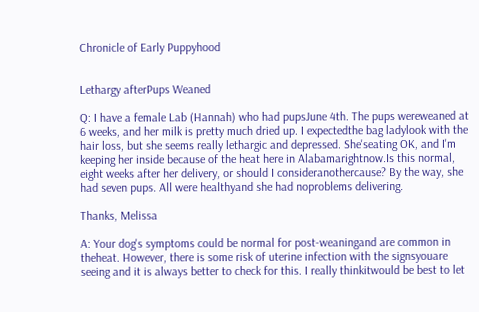Chronicle of Early Puppyhood


Lethargy afterPups Weaned

Q: I have a female Lab (Hannah) who had pupsJune 4th. The pups wereweaned at 6 weeks, and her milk is pretty much dried up. I expectedthe bag ladylook with the hair loss, but she seems really lethargic and depressed. She'seating OK, and I'm keeping her inside because of the heat here in Alabamarightnow.Is this normal, eight weeks after her delivery, or should I consideranothercause? By the way, she had seven pups. All were healthyand she had noproblems delivering.

Thanks, Melissa

A: Your dog's symptoms could be normal for post-weaningand are common in theheat. However, there is some risk of uterine infection with the signsyouare seeing and it is always better to check for this. I really thinkitwould be best to let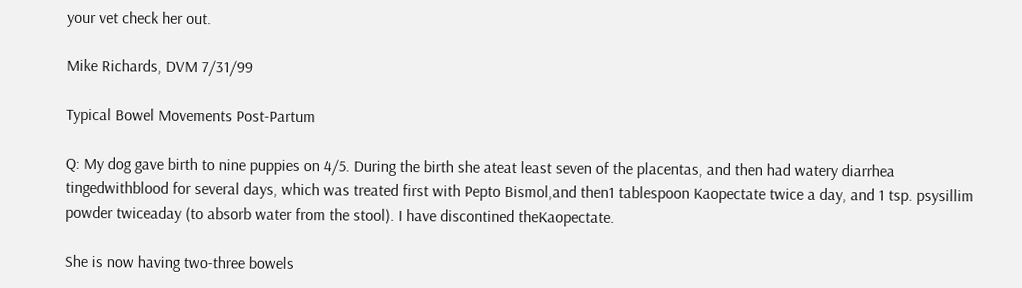your vet check her out.

Mike Richards, DVM 7/31/99

Typical Bowel Movements Post-Partum

Q: My dog gave birth to nine puppies on 4/5. During the birth she ateat least seven of the placentas, and then had watery diarrhea tingedwithblood for several days, which was treated first with Pepto Bismol,and then1 tablespoon Kaopectate twice a day, and 1 tsp. psysillim powder twiceaday (to absorb water from the stool). I have discontined theKaopectate.

She is now having two-three bowels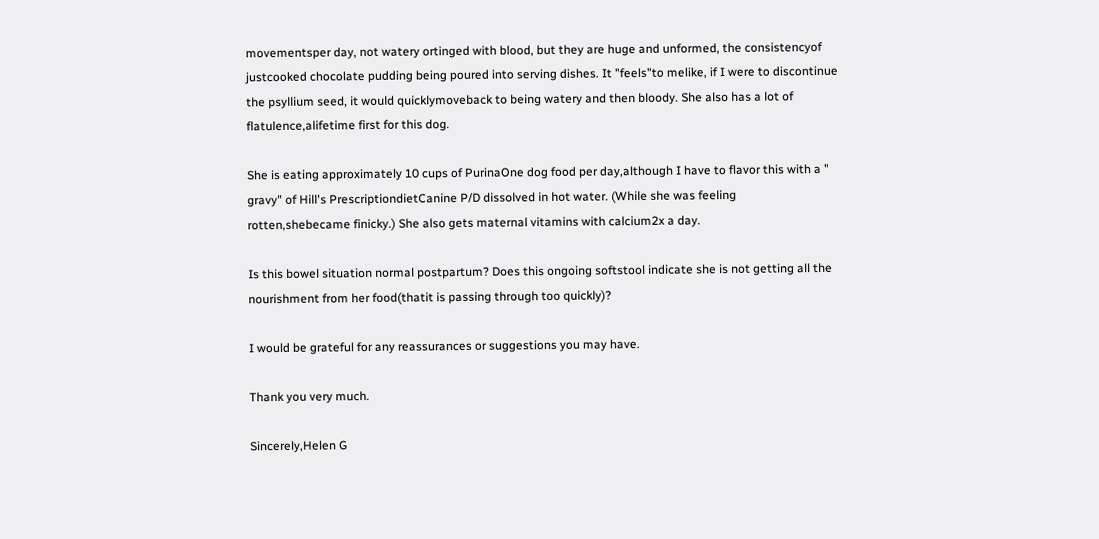movementsper day, not watery ortinged with blood, but they are huge and unformed, the consistencyof justcooked chocolate pudding being poured into serving dishes. It "feels"to melike, if I were to discontinue the psyllium seed, it would quicklymoveback to being watery and then bloody. She also has a lot of flatulence,alifetime first for this dog.

She is eating approximately 10 cups of PurinaOne dog food per day,although I have to flavor this with a " gravy" of Hill's PrescriptiondietCanine P/D dissolved in hot water. (While she was feeling rotten,shebecame finicky.) She also gets maternal vitamins with calcium2x a day.

Is this bowel situation normal postpartum? Does this ongoing softstool indicate she is not getting all the nourishment from her food(thatit is passing through too quickly)?

I would be grateful for any reassurances or suggestions you may have.

Thank you very much.

Sincerely,Helen G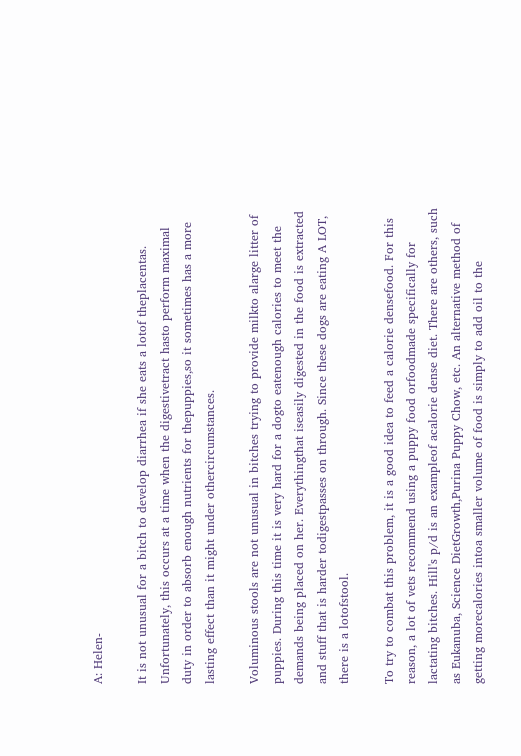A: Helen-

It is not unusual for a bitch to develop diarrhea if she eats a lotof theplacentas. Unfortunately, this occurs at a time when the digestivetract hasto perform maximal duty in order to absorb enough nutrients for thepuppies,so it sometimes has a more lasting effect than it might under othercircumstances.

Voluminous stools are not unusual in bitches trying to provide milkto alarge litter of puppies. During this time it is very hard for a dogto eatenough calories to meet the demands being placed on her. Everythingthat iseasily digested in the food is extracted and stuff that is harder todigestpasses on through. Since these dogs are eating A LOT, there is a lotofstool.

To try to combat this problem, it is a good idea to feed a calorie densefood. For this reason, a lot of vets recommend using a puppy food orfoodmade specifically for lactating bitches. Hill's p/d is an exampleof acalorie dense diet. There are others, such as Eukanuba, Science DietGrowth,Purina Puppy Chow, etc. An alternative method of getting morecalories intoa smaller volume of food is simply to add oil to the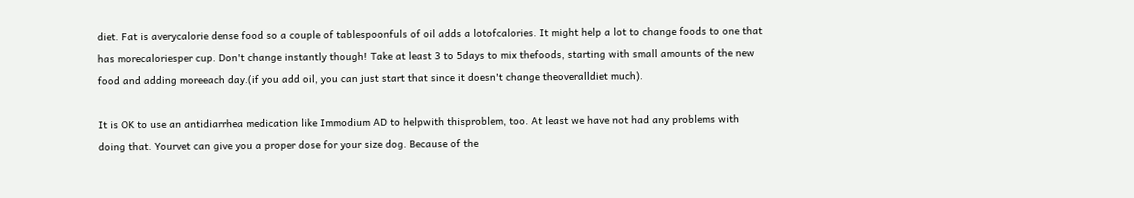diet. Fat is averycalorie dense food so a couple of tablespoonfuls of oil adds a lotofcalories. It might help a lot to change foods to one that has morecaloriesper cup. Don't change instantly though! Take at least 3 to 5days to mix thefoods, starting with small amounts of the new food and adding moreeach day.(if you add oil, you can just start that since it doesn't change theoveralldiet much).

It is OK to use an antidiarrhea medication like Immodium AD to helpwith thisproblem, too. At least we have not had any problems with doing that. Yourvet can give you a proper dose for your size dog. Because of the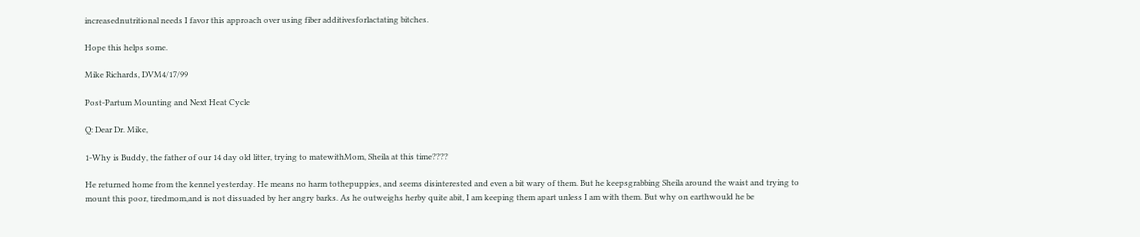increasednutritional needs I favor this approach over using fiber additivesforlactating bitches.

Hope this helps some.

Mike Richards, DVM4/17/99

Post-Partum Mounting and Next Heat Cycle

Q: Dear Dr. Mike,

1-Why is Buddy, the father of our 14 day old litter, trying to matewithMom, Sheila at this time????

He returned home from the kennel yesterday. He means no harm tothepuppies, and seems disinterested and even a bit wary of them. But he keepsgrabbing Sheila around the waist and trying to mount this poor, tiredmom,and is not dissuaded by her angry barks. As he outweighs herby quite abit, I am keeping them apart unless I am with them. But why on earthwould he be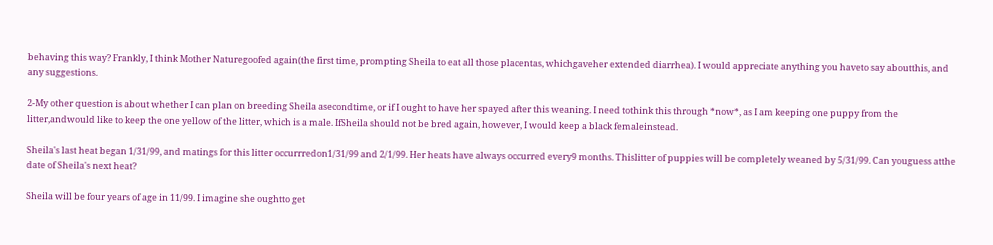behaving this way? Frankly, I think Mother Naturegoofed again(the first time, prompting Sheila to eat all those placentas, whichgaveher extended diarrhea). I would appreciate anything you haveto say aboutthis, and any suggestions.

2-My other question is about whether I can plan on breeding Sheila asecondtime, or if I ought to have her spayed after this weaning. I need tothink this through *now*, as I am keeping one puppy from the litter,andwould like to keep the one yellow of the litter, which is a male. IfSheila should not be bred again, however, I would keep a black femaleinstead.

Sheila's last heat began 1/31/99, and matings for this litter occurrredon1/31/99 and 2/1/99. Her heats have always occurred every9 months. Thislitter of puppies will be completely weaned by 5/31/99. Can youguess atthe date of Sheila's next heat?

Sheila will be four years of age in 11/99. I imagine she oughtto get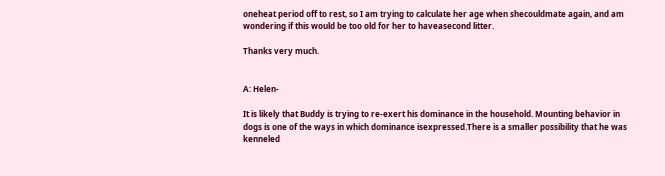oneheat period off to rest, so I am trying to calculate her age when shecouldmate again, and am wondering if this would be too old for her to haveasecond litter.

Thanks very much.


A: Helen-

It is likely that Buddy is trying to re-exert his dominance in the household. Mounting behavior in dogs is one of the ways in which dominance isexpressed.There is a smaller possibility that he was kenneled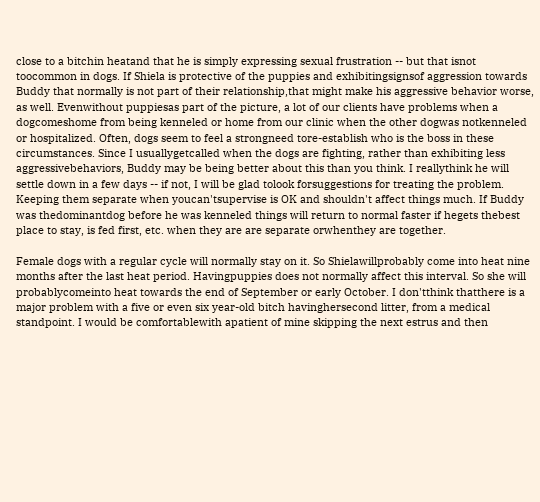close to a bitchin heatand that he is simply expressing sexual frustration -- but that isnot toocommon in dogs. If Shiela is protective of the puppies and exhibitingsignsof aggression towards Buddy that normally is not part of their relationship,that might make his aggressive behavior worse, as well. Evenwithout puppiesas part of the picture, a lot of our clients have problems when a dogcomeshome from being kenneled or home from our clinic when the other dogwas notkenneled or hospitalized. Often, dogs seem to feel a strongneed tore-establish who is the boss in these circumstances. Since I usuallygetcalled when the dogs are fighting, rather than exhibiting less aggressivebehaviors, Buddy may be being better about this than you think. I reallythink he will settle down in a few days -- if not, I will be glad tolook forsuggestions for treating the problem. Keeping them separate when youcan'tsupervise is OK and shouldn't affect things much. If Buddy was thedominantdog before he was kenneled things will return to normal faster if hegets thebest place to stay, is fed first, etc. when they are are separate orwhenthey are together.

Female dogs with a regular cycle will normally stay on it. So Shielawillprobably come into heat nine months after the last heat period. Havingpuppies does not normally affect this interval. So she will probablycomeinto heat towards the end of September or early October. I don'tthink thatthere is a major problem with a five or even six year-old bitch havinghersecond litter, from a medical standpoint. I would be comfortablewith apatient of mine skipping the next estrus and then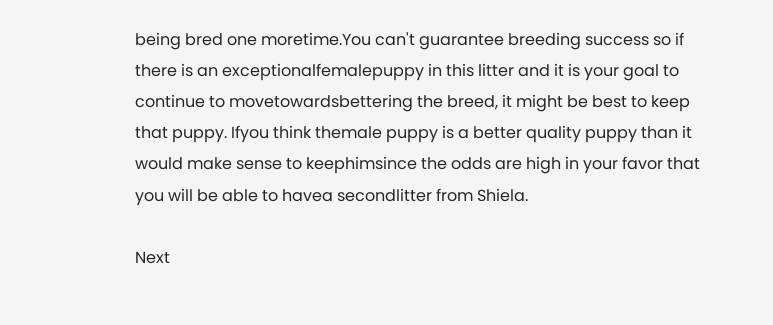being bred one moretime.You can't guarantee breeding success so if there is an exceptionalfemalepuppy in this litter and it is your goal to continue to movetowardsbettering the breed, it might be best to keep that puppy. Ifyou think themale puppy is a better quality puppy than it would make sense to keephimsince the odds are high in your favor that you will be able to havea secondlitter from Shiela.

Next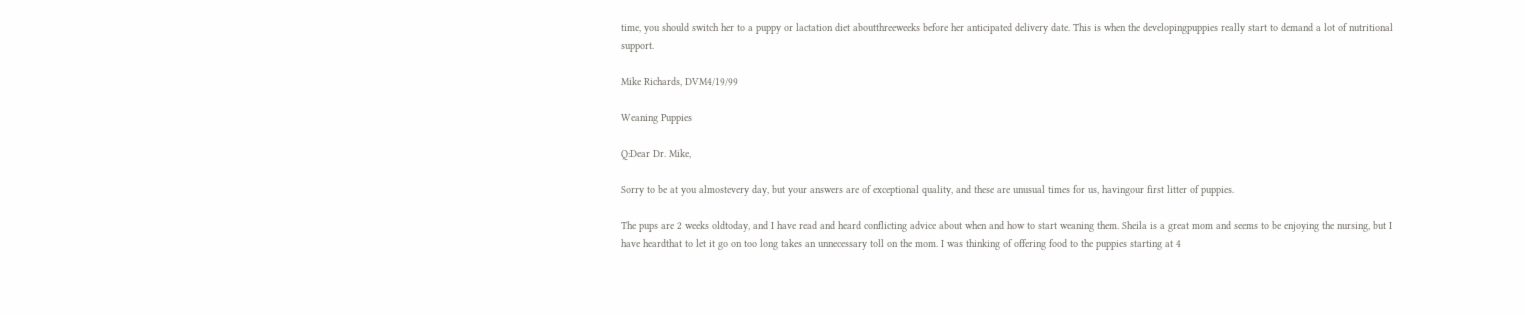time, you should switch her to a puppy or lactation diet aboutthreeweeks before her anticipated delivery date. This is when the developingpuppies really start to demand a lot of nutritional support.

Mike Richards, DVM4/19/99

Weaning Puppies

Q:Dear Dr. Mike,

Sorry to be at you almostevery day, but your answers are of exceptional quality, and these are unusual times for us, havingour first litter of puppies.

The pups are 2 weeks oldtoday, and I have read and heard conflicting advice about when and how to start weaning them. Sheila is a great mom and seems to be enjoying the nursing, but I have heardthat to let it go on too long takes an unnecessary toll on the mom. I was thinking of offering food to the puppies starting at 4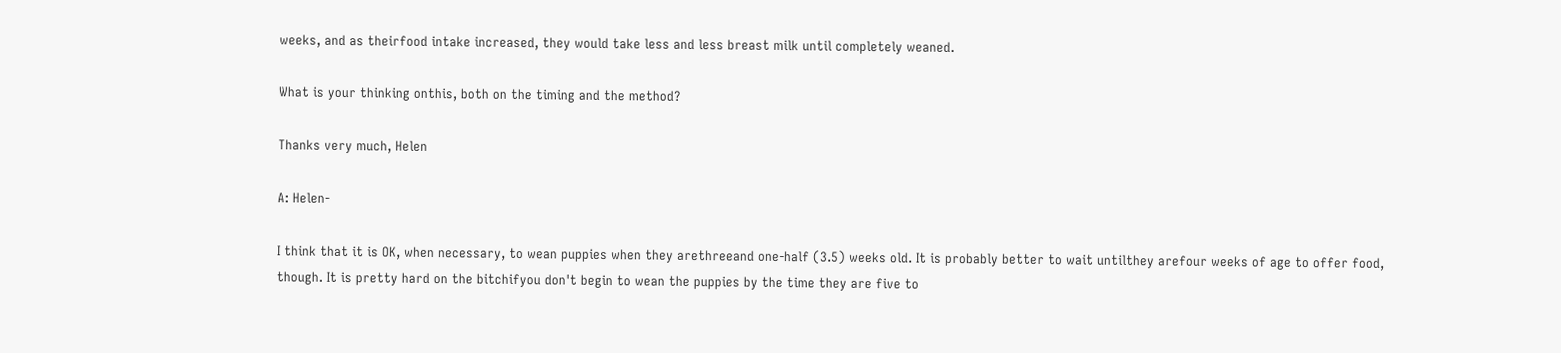weeks, and as theirfood intake increased, they would take less and less breast milk until completely weaned.

What is your thinking onthis, both on the timing and the method?

Thanks very much, Helen

A: Helen-

I think that it is OK, when necessary, to wean puppies when they arethreeand one-half (3.5) weeks old. It is probably better to wait untilthey arefour weeks of age to offer food, though. It is pretty hard on the bitchifyou don't begin to wean the puppies by the time they are five to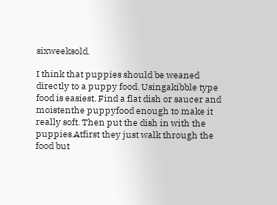sixweeksold.

I think that puppies should be weaned directly to a puppy food. Usingakibble type food is easiest. Find a flat dish or saucer and moistenthe puppyfood enough to make it really soft. Then put the dish in with the puppies.Atfirst they just walk through the food but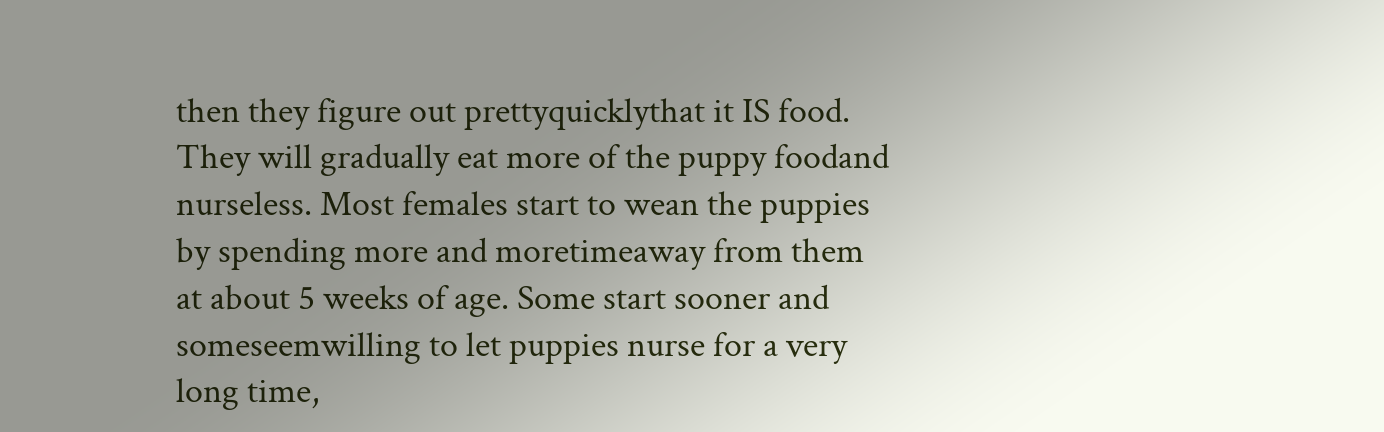then they figure out prettyquicklythat it IS food. They will gradually eat more of the puppy foodand nurseless. Most females start to wean the puppies by spending more and moretimeaway from them at about 5 weeks of age. Some start sooner and someseemwilling to let puppies nurse for a very long time,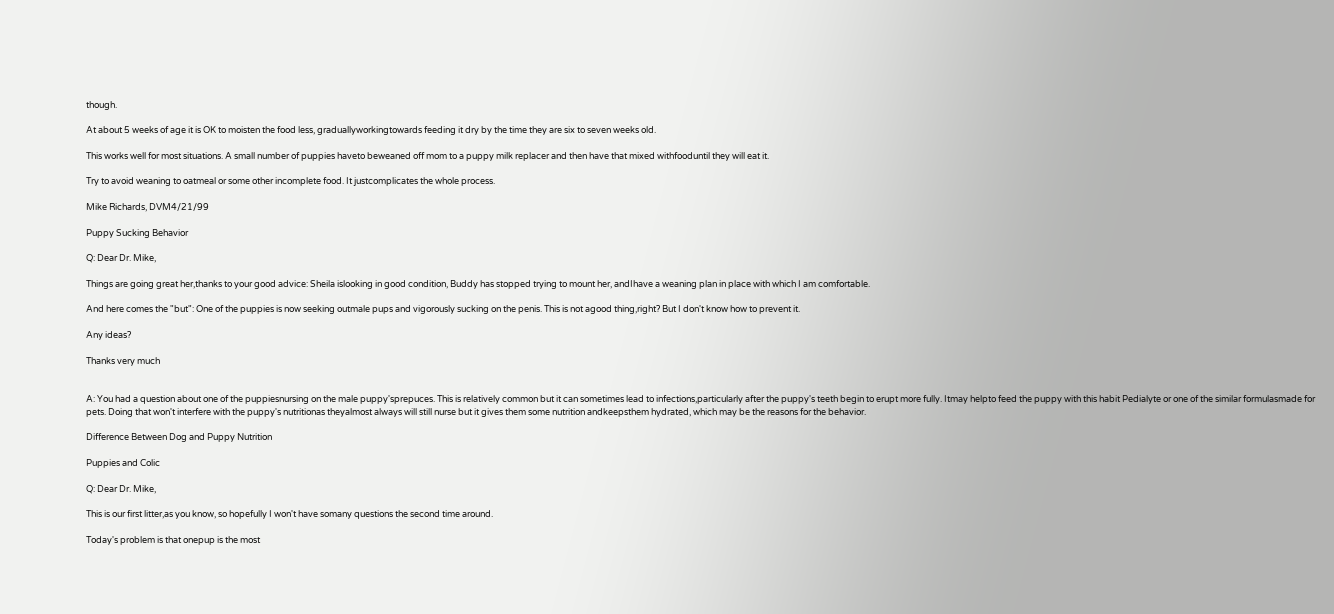though.

At about 5 weeks of age it is OK to moisten the food less, graduallyworkingtowards feeding it dry by the time they are six to seven weeks old.

This works well for most situations. A small number of puppies haveto beweaned off mom to a puppy milk replacer and then have that mixed withfooduntil they will eat it.

Try to avoid weaning to oatmeal or some other incomplete food. It justcomplicates the whole process.

Mike Richards, DVM4/21/99

Puppy Sucking Behavior

Q: Dear Dr. Mike,

Things are going great her,thanks to your good advice: Sheila islooking in good condition, Buddy has stopped trying to mount her, andIhave a weaning plan in place with which I am comfortable.

And here comes the "but": One of the puppies is now seeking outmale pups and vigorously sucking on the penis. This is not agood thing,right? But I don't know how to prevent it.

Any ideas?

Thanks very much


A: You had a question about one of the puppiesnursing on the male puppy'sprepuces. This is relatively common but it can sometimes lead to infections,particularly after the puppy's teeth begin to erupt more fully. Itmay helpto feed the puppy with this habit Pedialyte or one of the similar formulasmade for pets. Doing that won't interfere with the puppy's nutritionas theyalmost always will still nurse but it gives them some nutrition andkeepsthem hydrated, which may be the reasons for the behavior.

Difference Between Dog and Puppy Nutrition

Puppies and Colic

Q: Dear Dr. Mike,

This is our first litter,as you know, so hopefully I won't have somany questions the second time around.

Today's problem is that onepup is the most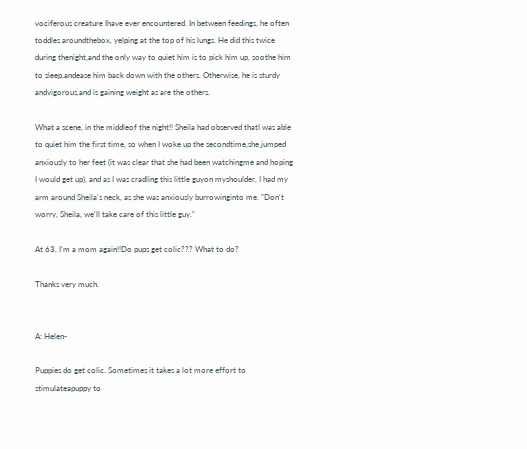vociferous creature Ihave ever encountered. In between feedings, he often toddles aroundthebox, yelping at the top of his lungs. He did this twice during thenight,and the only way to quiet him is to pick him up, soothe him to sleep,andease him back down with the others. Otherwise, he is sturdy andvigorous,and is gaining weight as are the others.

What a scene, in the middleof the night!! Sheila had observed thatI was able to quiet him the first time, so when I woke up the secondtime,she jumped anxiously to her feet (it was clear that she had been watchingme and hoping I would get up), and as I was cradling this little guyon myshoulder, I had my arm around Sheila's neck, as she was anxiously burrowinginto me. "Don't worry, Sheila, we'll take care of this little guy."

At 63, I'm a mom again!!Do pups get colic??? What to do?

Thanks very much.


A: Helen-

Puppies do get colic. Sometimes it takes a lot more effort to stimulateapuppy to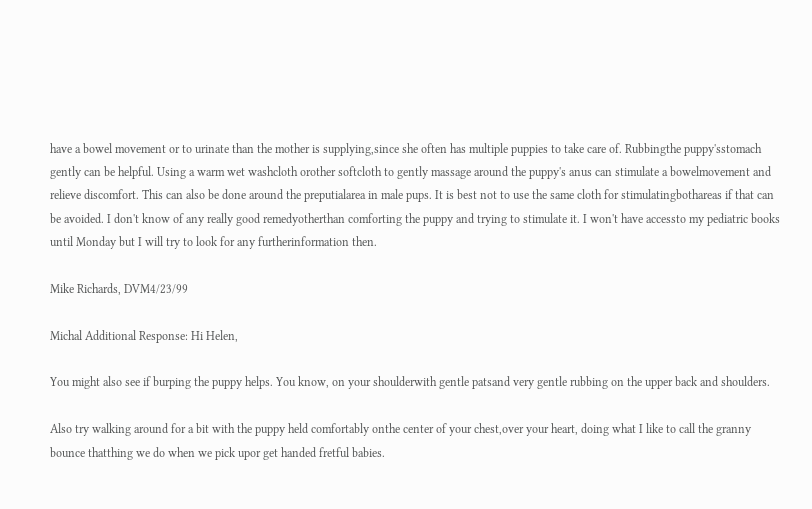have a bowel movement or to urinate than the mother is supplying,since she often has multiple puppies to take care of. Rubbingthe puppy'sstomach gently can be helpful. Using a warm wet washcloth orother softcloth to gently massage around the puppy's anus can stimulate a bowelmovement and relieve discomfort. This can also be done around the preputialarea in male pups. It is best not to use the same cloth for stimulatingbothareas if that can be avoided. I don't know of any really good remedyotherthan comforting the puppy and trying to stimulate it. I won't have accessto my pediatric books until Monday but I will try to look for any furtherinformation then.

Mike Richards, DVM4/23/99

Michal Additional Response: Hi Helen,

You might also see if burping the puppy helps. You know, on your shoulderwith gentle patsand very gentle rubbing on the upper back and shoulders.

Also try walking around for a bit with the puppy held comfortably onthe center of your chest,over your heart, doing what I like to call the granny bounce thatthing we do when we pick upor get handed fretful babies.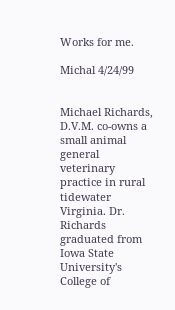Works for me.

Michal 4/24/99


Michael Richards, D.V.M. co-owns a small animal general veterinary practice in rural tidewater Virginia. Dr. Richards graduated from Iowa State University's College of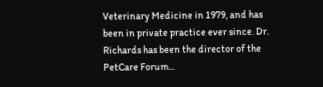Veterinary Medicine in 1979, and has been in private practice ever since. Dr. Richards has been the director of the PetCare Forum...